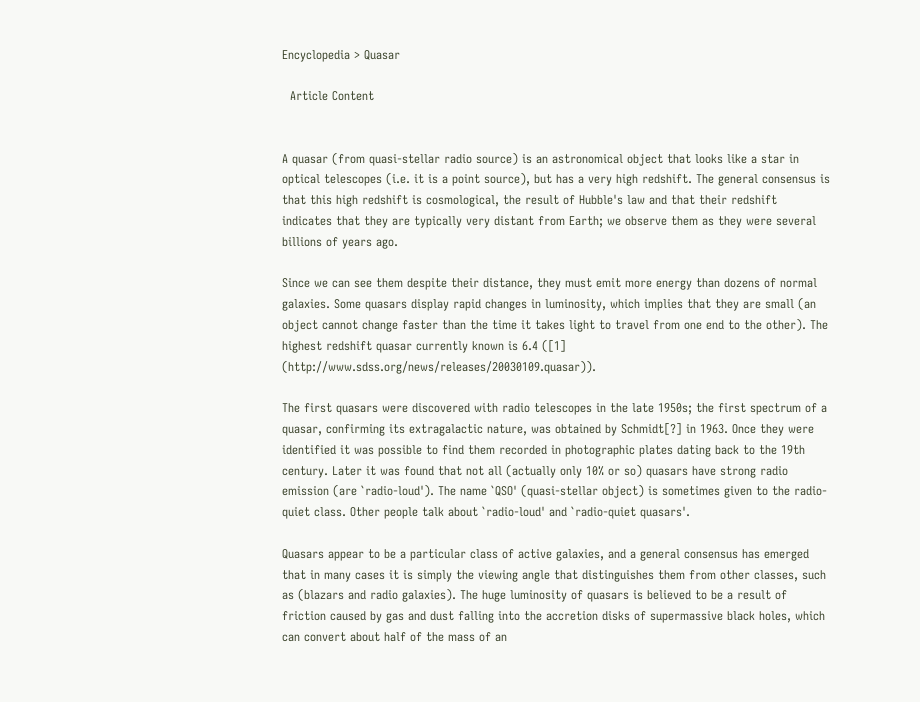Encyclopedia > Quasar

  Article Content


A quasar (from quasi-stellar radio source) is an astronomical object that looks like a star in optical telescopes (i.e. it is a point source), but has a very high redshift. The general consensus is that this high redshift is cosmological, the result of Hubble's law and that their redshift indicates that they are typically very distant from Earth; we observe them as they were several billions of years ago.

Since we can see them despite their distance, they must emit more energy than dozens of normal galaxies. Some quasars display rapid changes in luminosity, which implies that they are small (an object cannot change faster than the time it takes light to travel from one end to the other). The highest redshift quasar currently known is 6.4 ([1] (http://www.sdss.org/news/releases/20030109.quasar)).

The first quasars were discovered with radio telescopes in the late 1950s; the first spectrum of a quasar, confirming its extragalactic nature, was obtained by Schmidt[?] in 1963. Once they were identified it was possible to find them recorded in photographic plates dating back to the 19th century. Later it was found that not all (actually only 10% or so) quasars have strong radio emission (are `radio-loud'). The name `QSO' (quasi-stellar object) is sometimes given to the radio-quiet class. Other people talk about `radio-loud' and `radio-quiet quasars'.

Quasars appear to be a particular class of active galaxies, and a general consensus has emerged that in many cases it is simply the viewing angle that distinguishes them from other classes, such as (blazars and radio galaxies). The huge luminosity of quasars is believed to be a result of friction caused by gas and dust falling into the accretion disks of supermassive black holes, which can convert about half of the mass of an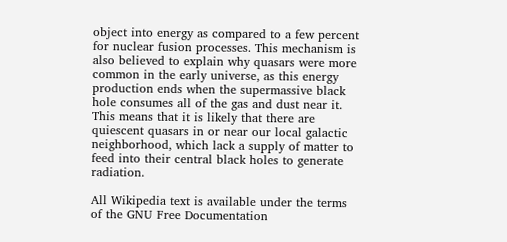object into energy as compared to a few percent for nuclear fusion processes. This mechanism is also believed to explain why quasars were more common in the early universe, as this energy production ends when the supermassive black hole consumes all of the gas and dust near it. This means that it is likely that there are quiescent quasars in or near our local galactic neighborhood, which lack a supply of matter to feed into their central black holes to generate radiation.

All Wikipedia text is available under the terms of the GNU Free Documentation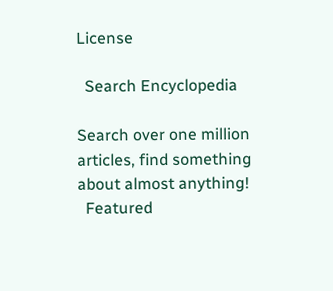License

  Search Encyclopedia

Search over one million articles, find something about almost anything!
  Featured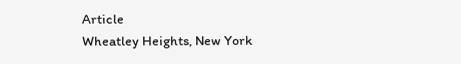Article
Wheatley Heights, New York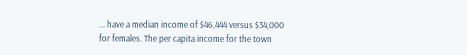... have a median income of $46,444 versus $34,000 for females. The per capita income for the town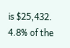is $25,432. 4.8% of the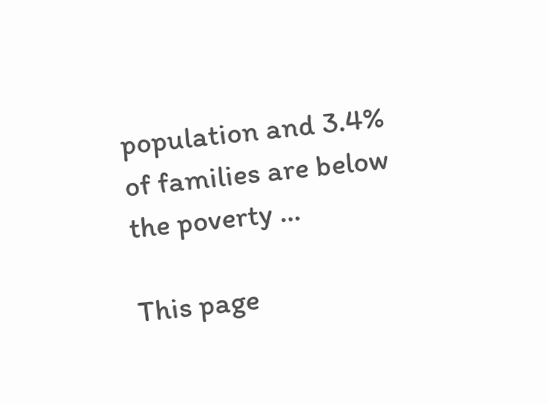population and 3.4% of families are below the poverty ...

This page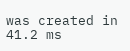was created in 41.2 ms